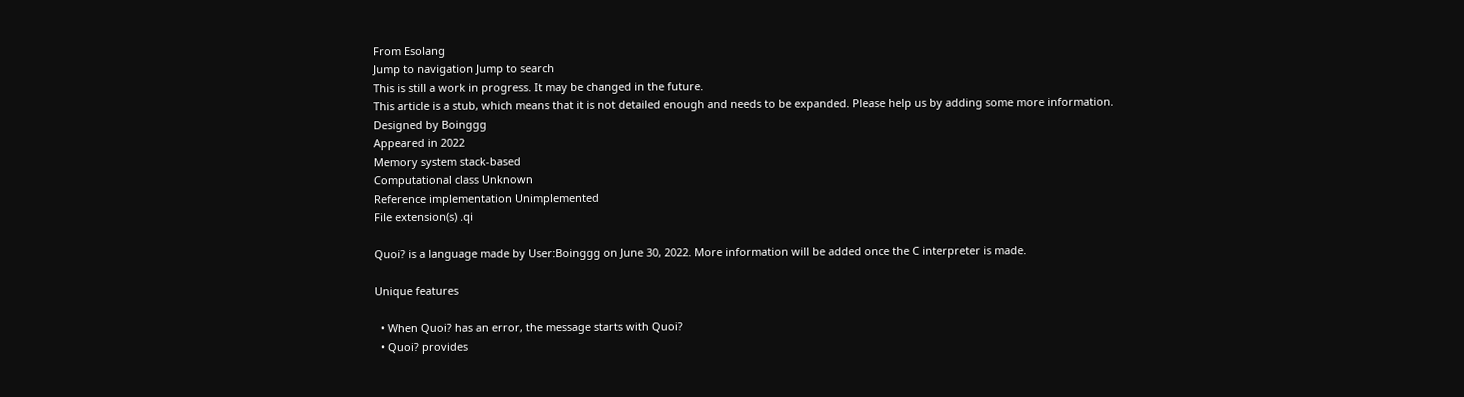From Esolang
Jump to navigation Jump to search
This is still a work in progress. It may be changed in the future.
This article is a stub, which means that it is not detailed enough and needs to be expanded. Please help us by adding some more information.
Designed by Boinggg
Appeared in 2022
Memory system stack-based
Computational class Unknown
Reference implementation Unimplemented
File extension(s) .qi

Quoi? is a language made by User:Boinggg on June 30, 2022. More information will be added once the C interpreter is made.

Unique features

  • When Quoi? has an error, the message starts with Quoi?
  • Quoi? provides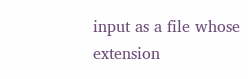input as a file whose extension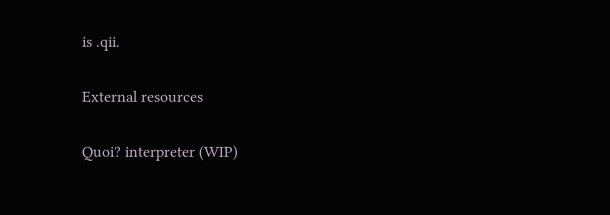is .qii.

External resources

Quoi? interpreter (WIP)